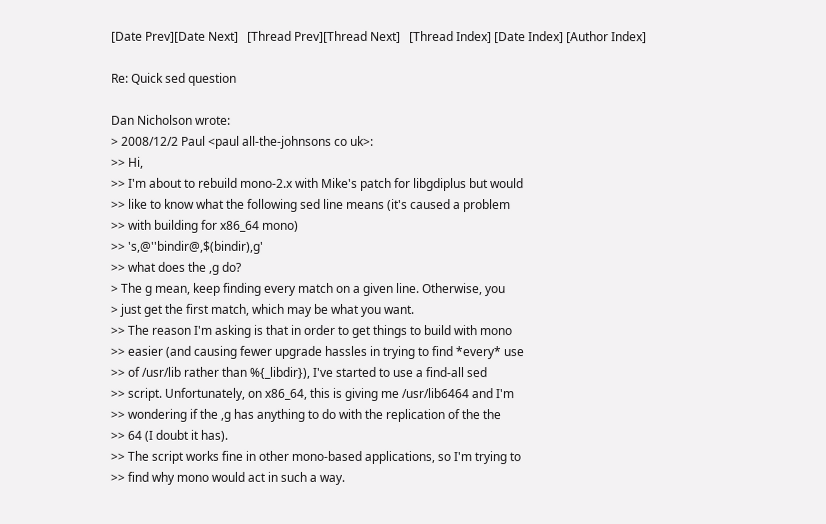[Date Prev][Date Next]   [Thread Prev][Thread Next]   [Thread Index] [Date Index] [Author Index]

Re: Quick sed question

Dan Nicholson wrote:
> 2008/12/2 Paul <paul all-the-johnsons co uk>:
>> Hi,
>> I'm about to rebuild mono-2.x with Mike's patch for libgdiplus but would
>> like to know what the following sed line means (it's caused a problem
>> with building for x86_64 mono)
>> 's,@''bindir@,$(bindir),g'
>> what does the ,g do?
> The g mean, keep finding every match on a given line. Otherwise, you
> just get the first match, which may be what you want.
>> The reason I'm asking is that in order to get things to build with mono
>> easier (and causing fewer upgrade hassles in trying to find *every* use
>> of /usr/lib rather than %{_libdir}), I've started to use a find-all sed
>> script. Unfortunately, on x86_64, this is giving me /usr/lib6464 and I'm
>> wondering if the ,g has anything to do with the replication of the the
>> 64 (I doubt it has).
>> The script works fine in other mono-based applications, so I'm trying to
>> find why mono would act in such a way.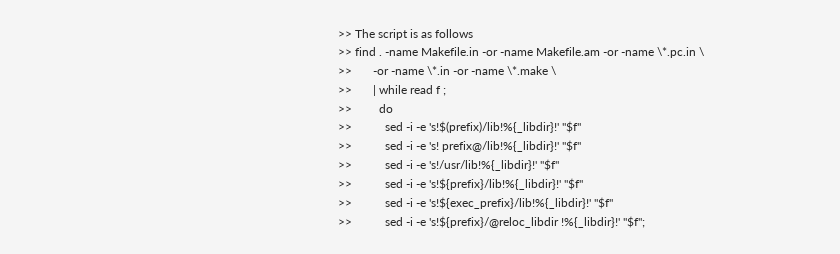>> The script is as follows
>> find . -name Makefile.in -or -name Makefile.am -or -name \*.pc.in \
>>       -or -name \*.in -or -name \*.make \
>>       | while read f ;
>>         do
>>           sed -i -e 's!$(prefix)/lib!%{_libdir}!' "$f"
>>           sed -i -e 's! prefix@/lib!%{_libdir}!' "$f"
>>           sed -i -e 's!/usr/lib!%{_libdir}!' "$f"
>>           sed -i -e 's!${prefix}/lib!%{_libdir}!' "$f"
>>           sed -i -e 's!${exec_prefix}/lib!%{_libdir}!' "$f"
>>           sed -i -e 's!${prefix}/@reloc_libdir !%{_libdir}!' "$f";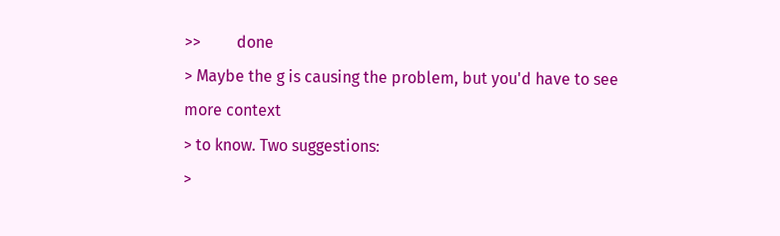>>         done
> Maybe the g is causing the problem, but you'd have to see more context
> to know. Two suggestions:
>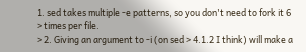1. sed takes multiple -e patterns, so you don't need to fork it 6
> times per file.
> 2. Giving an argument to -i (on sed > 4.1.2 I think) will make a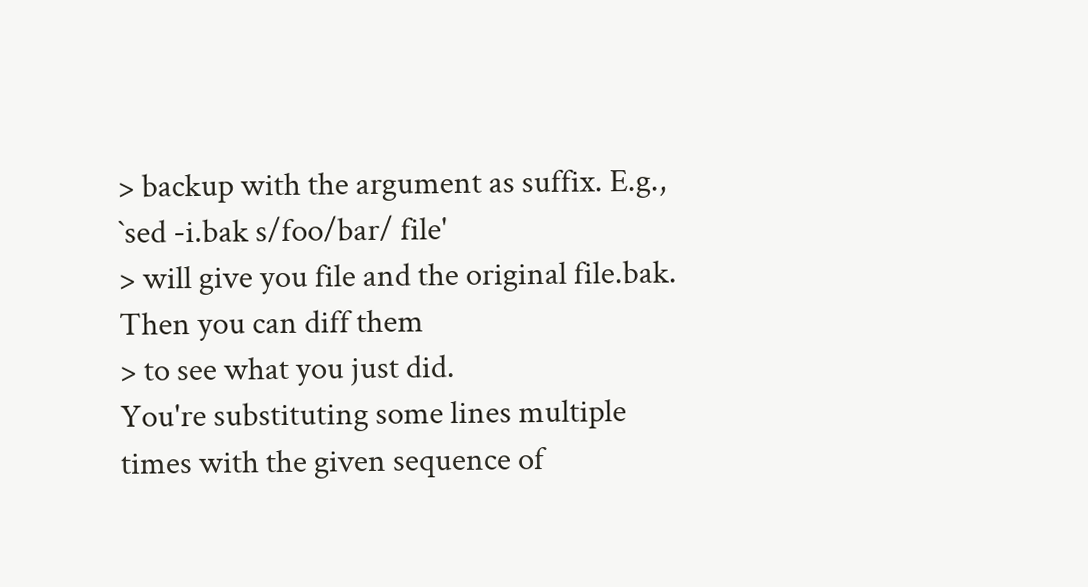> backup with the argument as suffix. E.g., `sed -i.bak s/foo/bar/ file'
> will give you file and the original file.bak. Then you can diff them
> to see what you just did.
You're substituting some lines multiple times with the given sequence of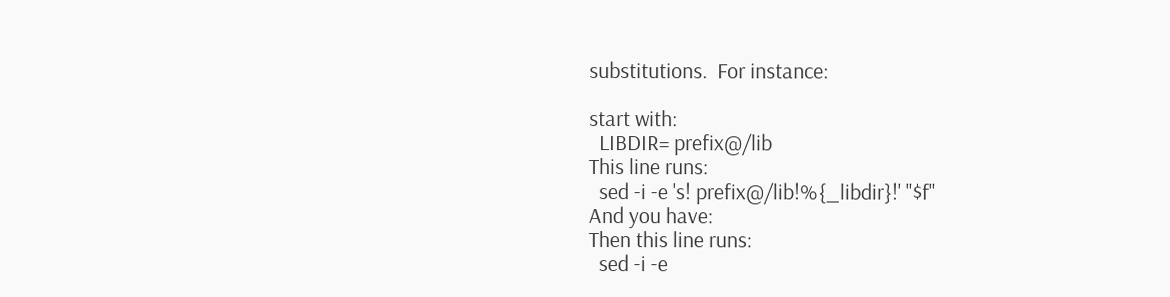substitutions.  For instance:

start with:
  LIBDIR= prefix@/lib
This line runs:
  sed -i -e 's! prefix@/lib!%{_libdir}!' "$f"
And you have:
Then this line runs:
  sed -i -e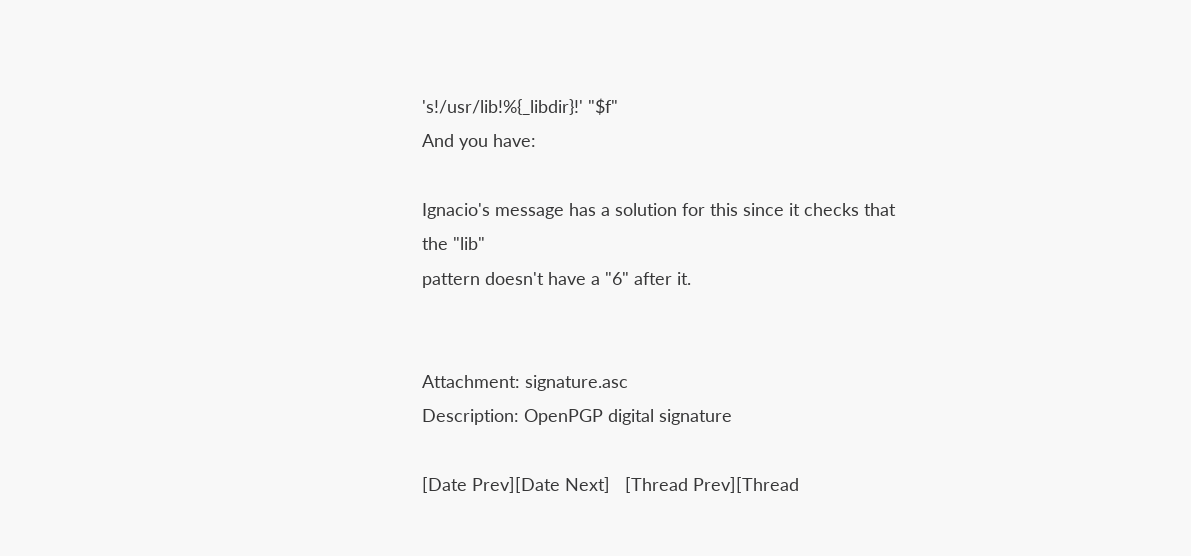's!/usr/lib!%{_libdir}!' "$f"
And you have:

Ignacio's message has a solution for this since it checks that the "lib"
pattern doesn't have a "6" after it.


Attachment: signature.asc
Description: OpenPGP digital signature

[Date Prev][Date Next]   [Thread Prev][Thread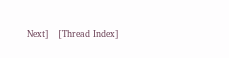Next]   [Thread Index]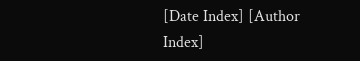[Date Index] [Author Index]